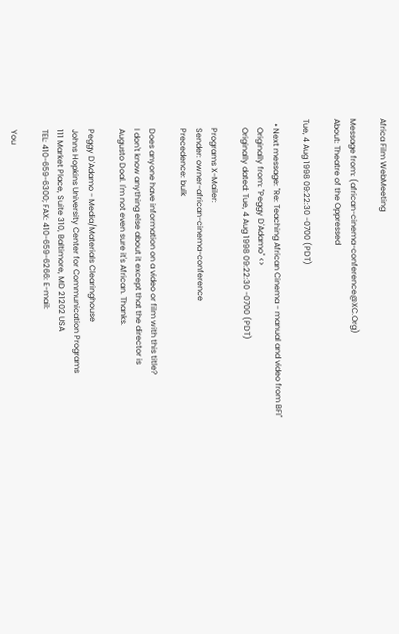Africa Film WebMeeting

Message from: (african-cinema-conference@XC.Org)
About: Theatre of the Oppressed

Tue, 4 Aug 1998 09:22:30 -0700 (PDT)

  • Next message: "Re: Teaching African Cinema - manual and video from BFI"
    Originally from: "Peggy D'Adamo" <>
    Originally dated: Tue, 4 Aug 1998 09:22:30 -0700 (PDT)

    Programs X-Mailer:
    Sender: owner-african-cinema-conference
    Precedence: bulk

    Does anyone have information on a video or film with this title?
    I don't know anything else about it except that the director is
    Augusto Doal. I'm not even sure it's African. Thanks.

    Peggy D'Adamo - Media/Materials Clearinghouse
    Johns Hopkins University Center for Communication Programs
    111 Market Place, Suite 310, Baltimore, MD 21202 USA
    TEL: 410-659-6300; FAX: 410-659-6266: E-mail:

    You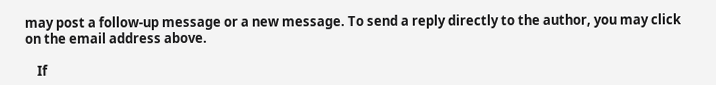may post a follow-up message or a new message. To send a reply directly to the author, you may click on the email address above.

    If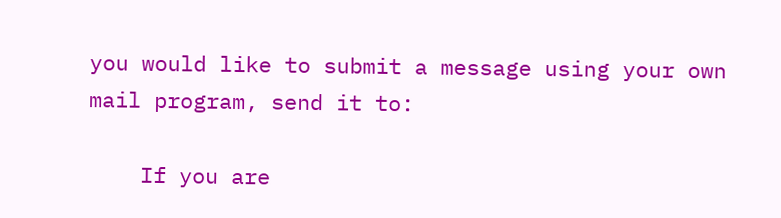you would like to submit a message using your own mail program, send it to:

    If you are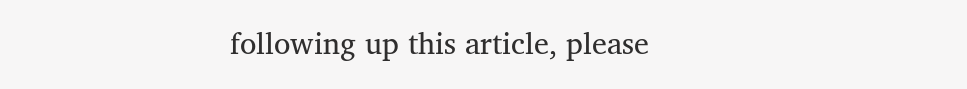following up this article, please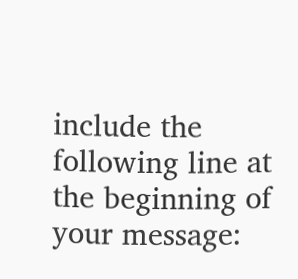include the following line at the beginning of your message: